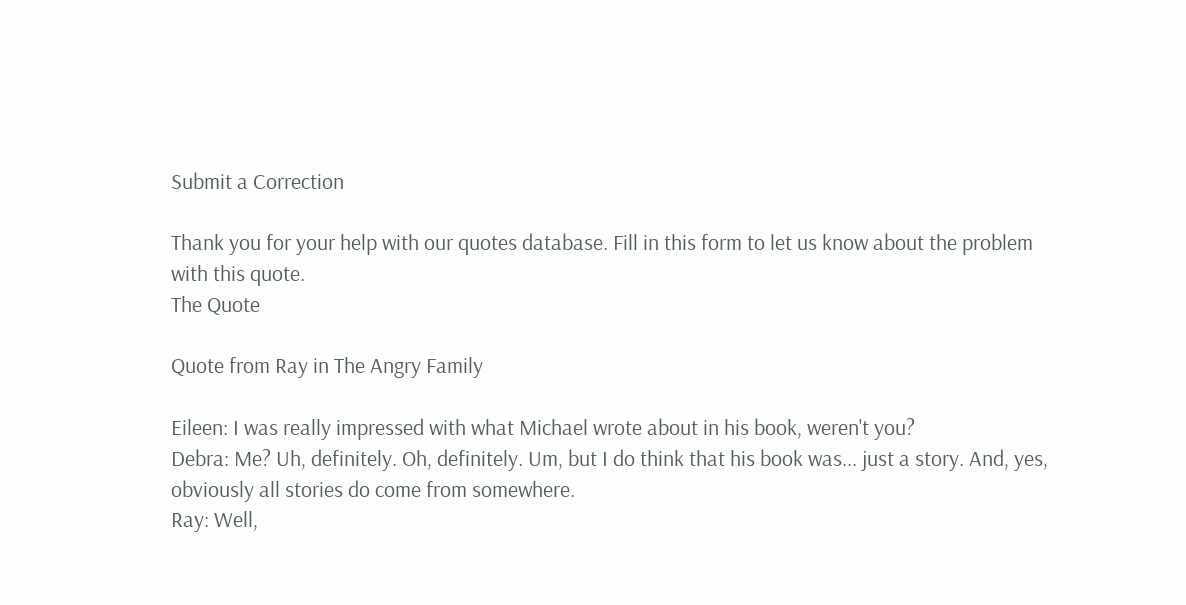Submit a Correction

Thank you for your help with our quotes database. Fill in this form to let us know about the problem with this quote.
The Quote

Quote from Ray in The Angry Family

Eileen: I was really impressed with what Michael wrote about in his book, weren't you?
Debra: Me? Uh, definitely. Oh, definitely. Um, but I do think that his book was... just a story. And, yes, obviously all stories do come from somewhere.
Ray: Well,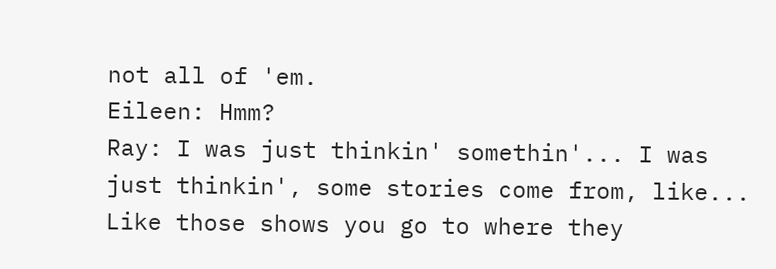not all of 'em.
Eileen: Hmm?
Ray: I was just thinkin' somethin'... I was just thinkin', some stories come from, like... Like those shows you go to where they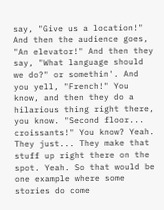say, "Give us a location!" And then the audience goes, "An elevator!" And then they say, "What language should we do?" or somethin'. And you yell, "French!" You know, and then they do a hilarious thing right there, you know. "Second floor... croissants!" You know? Yeah. They just... They make that stuff up right there on the spot. Yeah. So that would be one example where some stories do come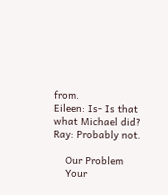from.
Eileen: Is- Is that what Michael did?
Ray: Probably not.

    Our Problem
    Your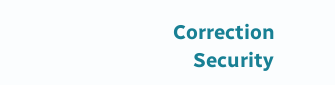Correction
    Security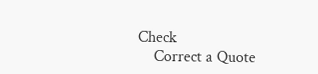Check
    Correct a Quote